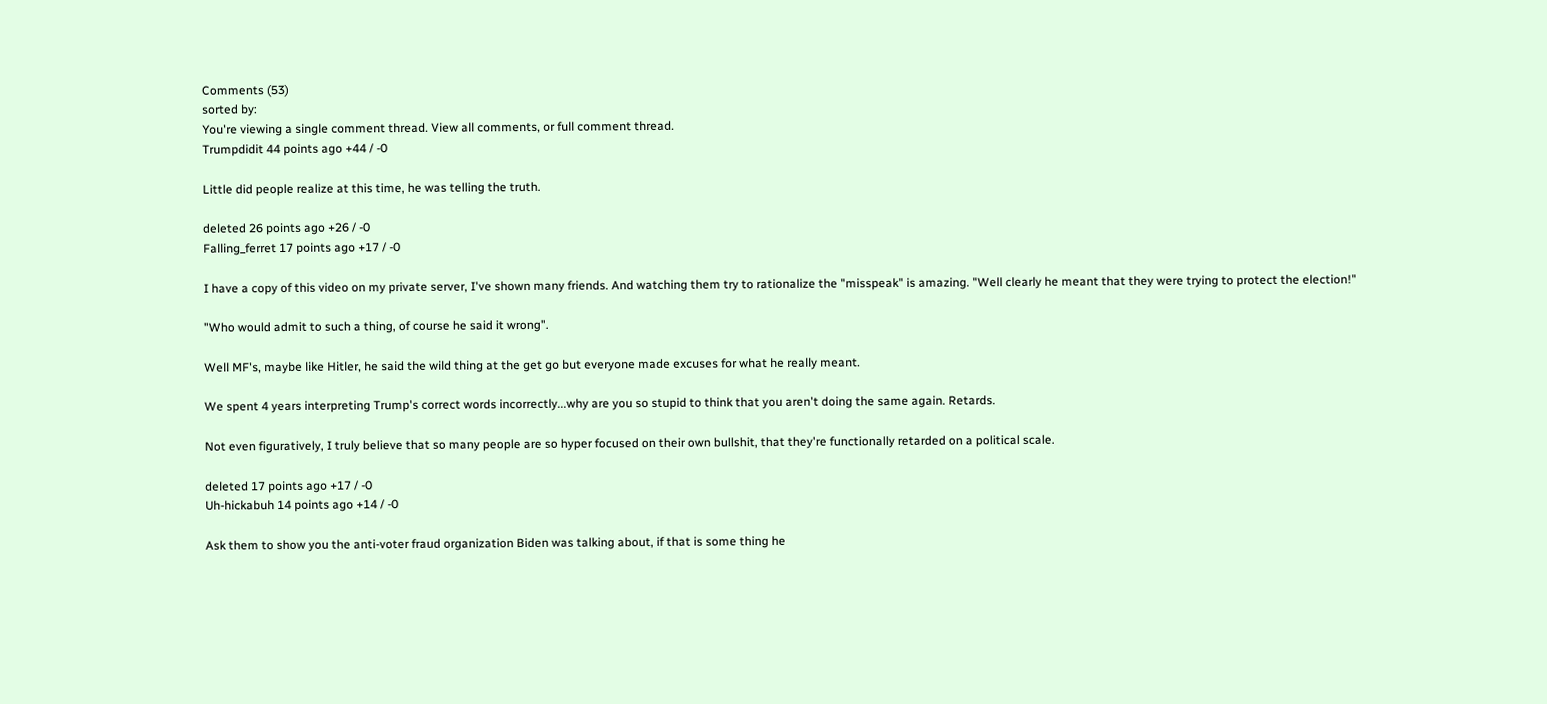Comments (53)
sorted by:
You're viewing a single comment thread. View all comments, or full comment thread.
Trumpdidit 44 points ago +44 / -0

Little did people realize at this time, he was telling the truth.

deleted 26 points ago +26 / -0
Falling_ferret 17 points ago +17 / -0

I have a copy of this video on my private server, I've shown many friends. And watching them try to rationalize the "misspeak" is amazing. "Well clearly he meant that they were trying to protect the election!"

"Who would admit to such a thing, of course he said it wrong".

Well MF's, maybe like Hitler, he said the wild thing at the get go but everyone made excuses for what he really meant.

We spent 4 years interpreting Trump's correct words incorrectly...why are you so stupid to think that you aren't doing the same again. Retards.

Not even figuratively, I truly believe that so many people are so hyper focused on their own bullshit, that they're functionally retarded on a political scale.

deleted 17 points ago +17 / -0
Uh-hickabuh 14 points ago +14 / -0

Ask them to show you the anti-voter fraud organization Biden was talking about, if that is some thing he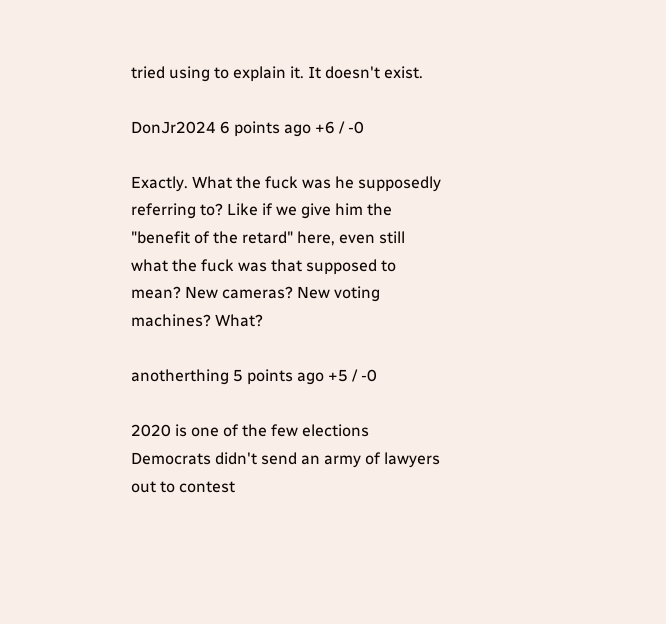tried using to explain it. It doesn't exist.

DonJr2024 6 points ago +6 / -0

Exactly. What the fuck was he supposedly referring to? Like if we give him the "benefit of the retard" here, even still what the fuck was that supposed to mean? New cameras? New voting machines? What?

anotherthing 5 points ago +5 / -0

2020 is one of the few elections Democrats didn't send an army of lawyers out to contest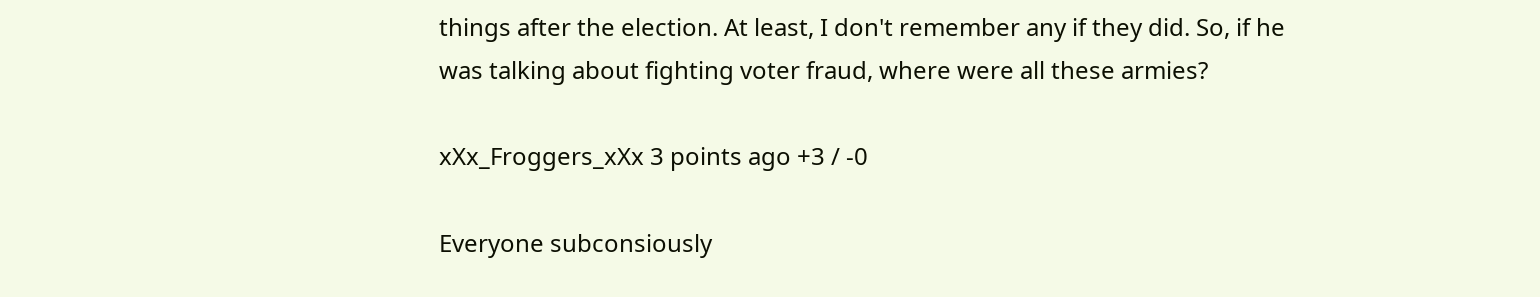things after the election. At least, I don't remember any if they did. So, if he was talking about fighting voter fraud, where were all these armies?

xXx_Froggers_xXx 3 points ago +3 / -0

Everyone subconsiously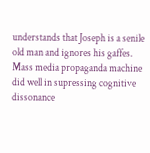understands that Joseph is a senile old man and ignores his gaffes. Mass media propaganda machine did well in supressing cognitive dissonance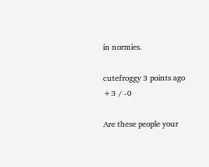in normies.

cutefroggy 3 points ago +3 / -0

Are these people your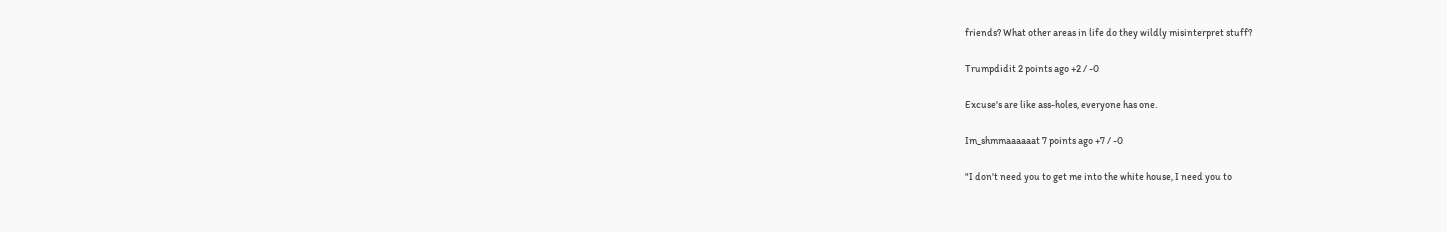friends? What other areas in life do they wildly misinterpret stuff?

Trumpdidit 2 points ago +2 / -0

Excuse's are like ass-holes, everyone has one.

Im_shmmaaaaaat 7 points ago +7 / -0

"I don't need you to get me into the white house, I need you to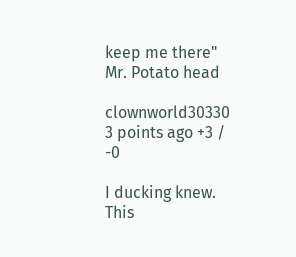keep me there" Mr. Potato head

clownworld30330 3 points ago +3 / -0

I ducking knew. This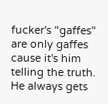fucker's "gaffes" are only gaffes cause it's him telling the truth. He always gets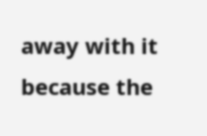away with it because the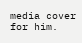media cover for him.